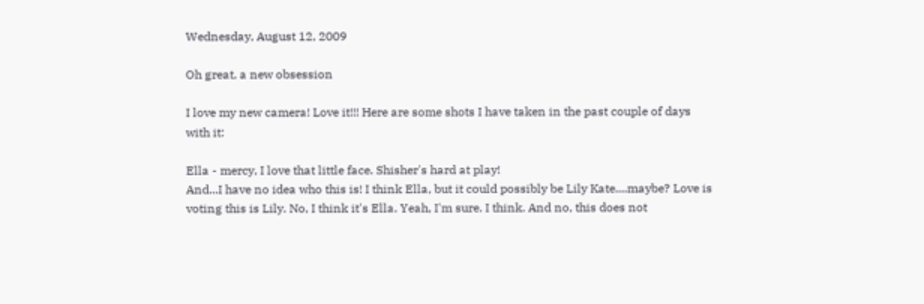Wednesday, August 12, 2009

Oh great, a new obsession

I love my new camera! Love it!!! Here are some shots I have taken in the past couple of days with it:

Ella - mercy, I love that little face. Shisher's hard at play!
And...I have no idea who this is! I think Ella, but it could possibly be Lily Kate....maybe? Love is voting this is Lily. No, I think it's Ella. Yeah, I'm sure. I think. And no, this does not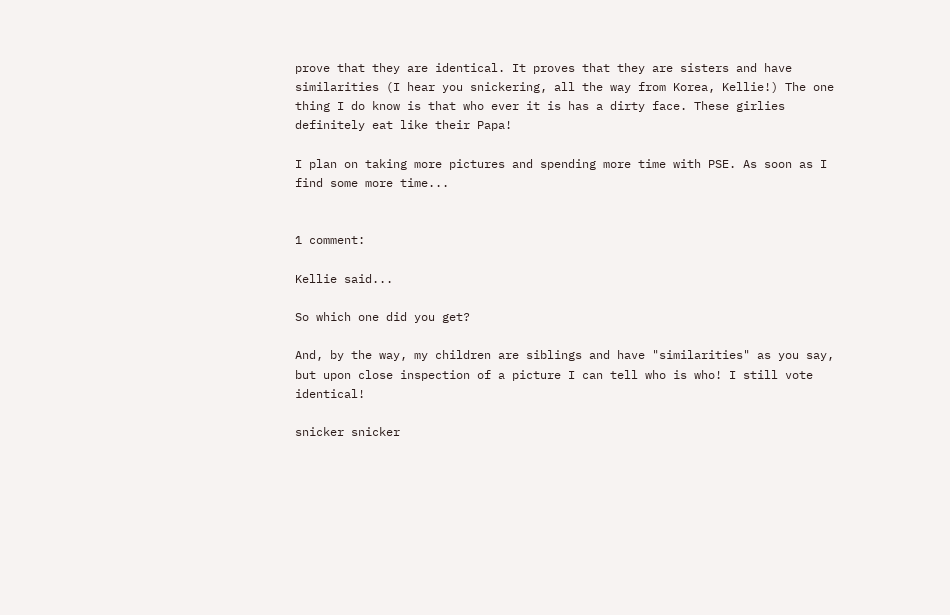prove that they are identical. It proves that they are sisters and have similarities (I hear you snickering, all the way from Korea, Kellie!) The one thing I do know is that who ever it is has a dirty face. These girlies definitely eat like their Papa!

I plan on taking more pictures and spending more time with PSE. As soon as I find some more time...


1 comment:

Kellie said...

So which one did you get?

And, by the way, my children are siblings and have "similarities" as you say, but upon close inspection of a picture I can tell who is who! I still vote identical!

snicker snicker